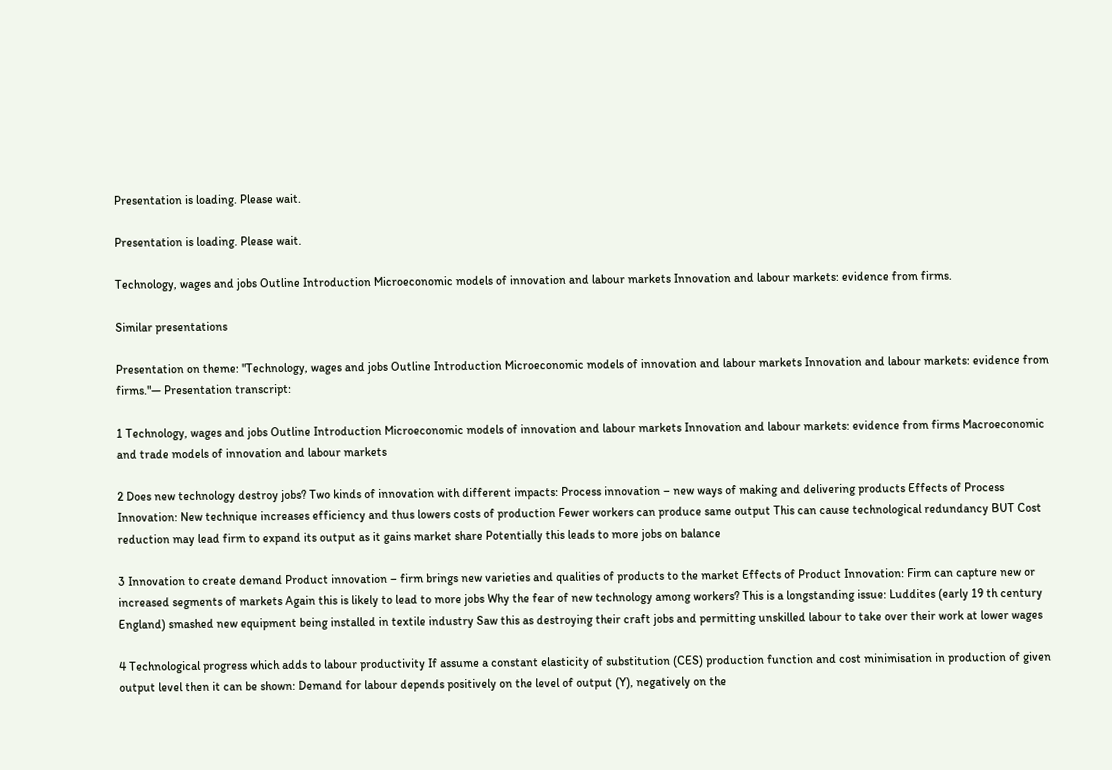Presentation is loading. Please wait.

Presentation is loading. Please wait.

Technology, wages and jobs Outline Introduction Microeconomic models of innovation and labour markets Innovation and labour markets: evidence from firms.

Similar presentations

Presentation on theme: "Technology, wages and jobs Outline Introduction Microeconomic models of innovation and labour markets Innovation and labour markets: evidence from firms."— Presentation transcript:

1 Technology, wages and jobs Outline Introduction Microeconomic models of innovation and labour markets Innovation and labour markets: evidence from firms Macroeconomic and trade models of innovation and labour markets

2 Does new technology destroy jobs? Two kinds of innovation with different impacts: Process innovation – new ways of making and delivering products Effects of Process Innovation: New technique increases efficiency and thus lowers costs of production Fewer workers can produce same output This can cause technological redundancy BUT Cost reduction may lead firm to expand its output as it gains market share Potentially this leads to more jobs on balance

3 Innovation to create demand Product innovation – firm brings new varieties and qualities of products to the market Effects of Product Innovation: Firm can capture new or increased segments of markets Again this is likely to lead to more jobs Why the fear of new technology among workers? This is a longstanding issue: Luddites (early 19 th century England) smashed new equipment being installed in textile industry Saw this as destroying their craft jobs and permitting unskilled labour to take over their work at lower wages

4 Technological progress which adds to labour productivity If assume a constant elasticity of substitution (CES) production function and cost minimisation in production of given output level then it can be shown: Demand for labour depends positively on the level of output (Y), negatively on the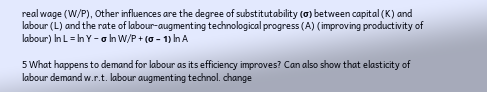real wage (W/P), Other influences are the degree of substitutability (σ) between capital (K) and labour (L) and the rate of labour-augmenting technological progress (A) (improving productivity of labour) ln L = ln Y – σ ln W/P + (σ – 1) ln A

5 What happens to demand for labour as its efficiency improves? Can also show that elasticity of labour demand w.r.t. labour augmenting technol. change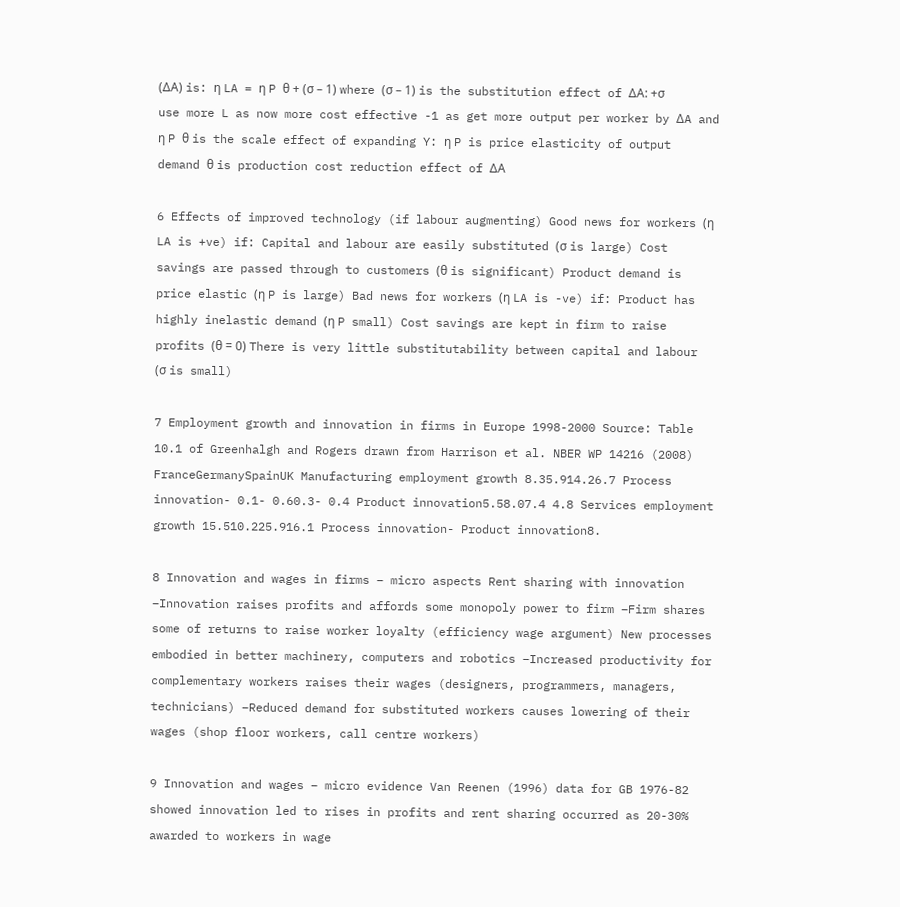(ΔA) is: η LA = η P θ + (σ – 1) where (σ – 1) is the substitution effect of ΔA: +σ use more L as now more cost effective -1 as get more output per worker by ΔA and η P θ is the scale effect of expanding Y: η P is price elasticity of output demand θ is production cost reduction effect of ΔA

6 Effects of improved technology (if labour augmenting) Good news for workers (η LA is +ve) if: Capital and labour are easily substituted (σ is large) Cost savings are passed through to customers (θ is significant) Product demand is price elastic (η P is large) Bad news for workers (η LA is -ve) if: Product has highly inelastic demand (η P small) Cost savings are kept in firm to raise profits (θ = 0) There is very little substitutability between capital and labour (σ is small)

7 Employment growth and innovation in firms in Europe 1998-2000 Source: Table 10.1 of Greenhalgh and Rogers drawn from Harrison et al. NBER WP 14216 (2008) FranceGermanySpainUK Manufacturing employment growth 8.35.914.26.7 Process innovation- 0.1- 0.60.3- 0.4 Product innovation5.58.07.4 4.8 Services employment growth 15.510.225.916.1 Process innovation- Product innovation8.

8 Innovation and wages in firms – micro aspects Rent sharing with innovation –Innovation raises profits and affords some monopoly power to firm –Firm shares some of returns to raise worker loyalty (efficiency wage argument) New processes embodied in better machinery, computers and robotics –Increased productivity for complementary workers raises their wages (designers, programmers, managers, technicians) –Reduced demand for substituted workers causes lowering of their wages (shop floor workers, call centre workers)

9 Innovation and wages – micro evidence Van Reenen (1996) data for GB 1976-82 showed innovation led to rises in profits and rent sharing occurred as 20-30% awarded to workers in wage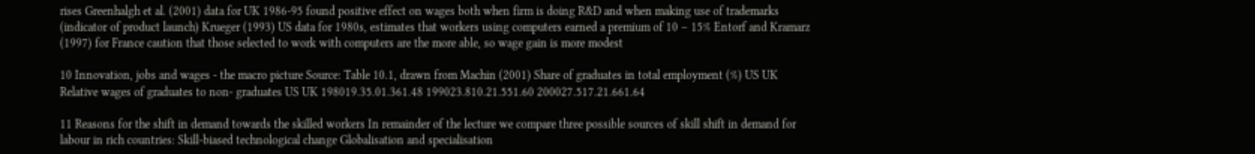rises Greenhalgh et al. (2001) data for UK 1986-95 found positive effect on wages both when firm is doing R&D and when making use of trademarks (indicator of product launch) Krueger (1993) US data for 1980s, estimates that workers using computers earned a premium of 10 – 15% Entorf and Kramarz (1997) for France caution that those selected to work with computers are the more able, so wage gain is more modest

10 Innovation, jobs and wages - the macro picture Source: Table 10.1, drawn from Machin (2001) Share of graduates in total employment (%) US UK Relative wages of graduates to non- graduates US UK 198019.35.01.361.48 199023.810.21.551.60 200027.517.21.661.64

11 Reasons for the shift in demand towards the skilled workers In remainder of the lecture we compare three possible sources of skill shift in demand for labour in rich countries: Skill-biased technological change Globalisation and specialisation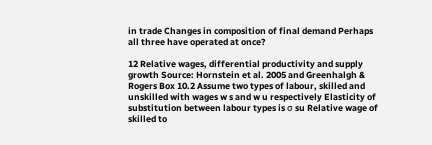in trade Changes in composition of final demand Perhaps all three have operated at once?

12 Relative wages, differential productivity and supply growth Source: Hornstein et al. 2005 and Greenhalgh & Rogers Box 10.2 Assume two types of labour, skilled and unskilled with wages w s and w u respectively Elasticity of substitution between labour types is σ su Relative wage of skilled to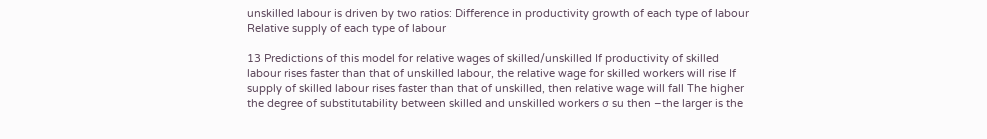unskilled labour is driven by two ratios: Difference in productivity growth of each type of labour Relative supply of each type of labour

13 Predictions of this model for relative wages of skilled/unskilled If productivity of skilled labour rises faster than that of unskilled labour, the relative wage for skilled workers will rise If supply of skilled labour rises faster than that of unskilled, then relative wage will fall The higher the degree of substitutability between skilled and unskilled workers σ su then –the larger is the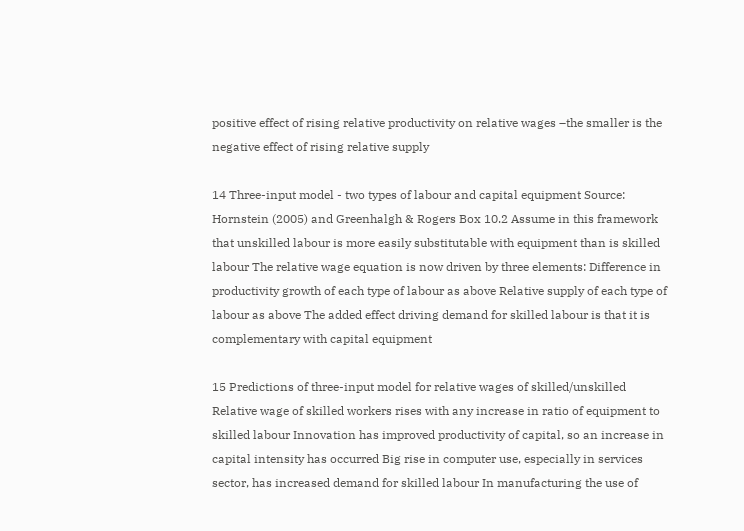positive effect of rising relative productivity on relative wages –the smaller is the negative effect of rising relative supply

14 Three-input model - two types of labour and capital equipment Source: Hornstein (2005) and Greenhalgh & Rogers Box 10.2 Assume in this framework that unskilled labour is more easily substitutable with equipment than is skilled labour The relative wage equation is now driven by three elements: Difference in productivity growth of each type of labour as above Relative supply of each type of labour as above The added effect driving demand for skilled labour is that it is complementary with capital equipment

15 Predictions of three-input model for relative wages of skilled/unskilled Relative wage of skilled workers rises with any increase in ratio of equipment to skilled labour Innovation has improved productivity of capital, so an increase in capital intensity has occurred Big rise in computer use, especially in services sector, has increased demand for skilled labour In manufacturing the use of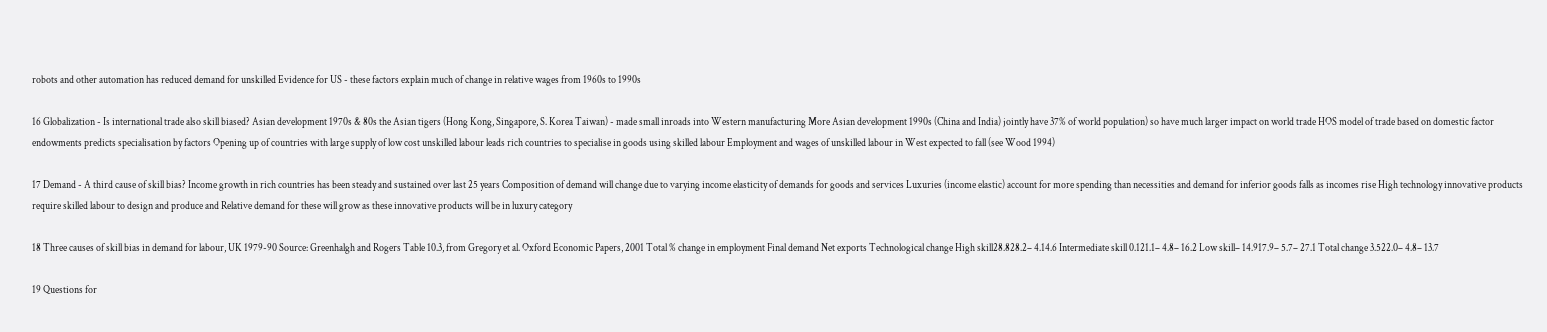robots and other automation has reduced demand for unskilled Evidence for US - these factors explain much of change in relative wages from 1960s to 1990s

16 Globalization - Is international trade also skill biased? Asian development 1970s & 80s the Asian tigers (Hong Kong, Singapore, S. Korea Taiwan) - made small inroads into Western manufacturing More Asian development 1990s (China and India) jointly have 37% of world population) so have much larger impact on world trade HOS model of trade based on domestic factor endowments predicts specialisation by factors Opening up of countries with large supply of low cost unskilled labour leads rich countries to specialise in goods using skilled labour Employment and wages of unskilled labour in West expected to fall (see Wood 1994)

17 Demand - A third cause of skill bias? Income growth in rich countries has been steady and sustained over last 25 years Composition of demand will change due to varying income elasticity of demands for goods and services Luxuries (income elastic) account for more spending than necessities and demand for inferior goods falls as incomes rise High technology innovative products require skilled labour to design and produce and Relative demand for these will grow as these innovative products will be in luxury category

18 Three causes of skill bias in demand for labour, UK 1979-90 Source: Greenhalgh and Rogers Table 10.3, from Gregory et al. Oxford Economic Papers, 2001 Total % change in employment Final demand Net exports Technological change High skill28.828.2– 4.14.6 Intermediate skill 0.121.1– 4.8– 16.2 Low skill– 14.917.9– 5.7– 27.1 Total change 3.522.0– 4.8– 13.7

19 Questions for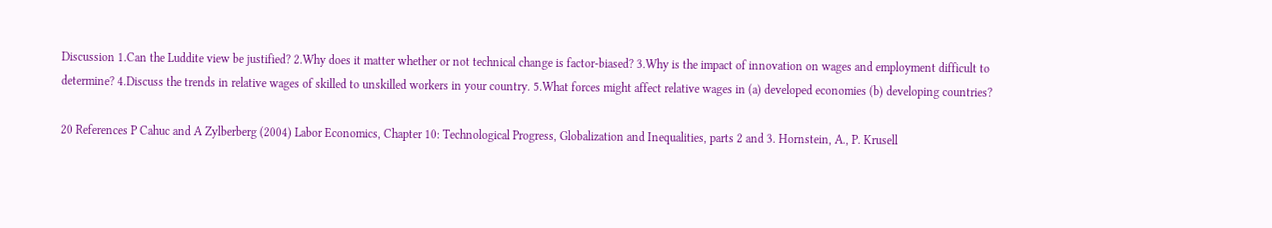Discussion 1.Can the Luddite view be justified? 2.Why does it matter whether or not technical change is factor-biased? 3.Why is the impact of innovation on wages and employment difficult to determine? 4.Discuss the trends in relative wages of skilled to unskilled workers in your country. 5.What forces might affect relative wages in (a) developed economies (b) developing countries?

20 References P Cahuc and A Zylberberg (2004) Labor Economics, Chapter 10: Technological Progress, Globalization and Inequalities, parts 2 and 3. Hornstein, A., P. Krusell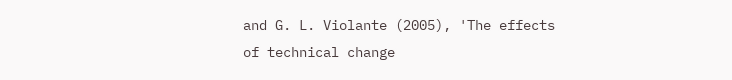and G. L. Violante (2005), 'The effects of technical change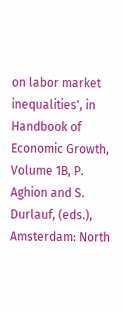on labor market inequalities', in Handbook of Economic Growth, Volume 1B, P. Aghion and S. Durlauf, (eds.), Amsterdam: North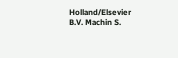Holland/Elsevier B.V. Machin S.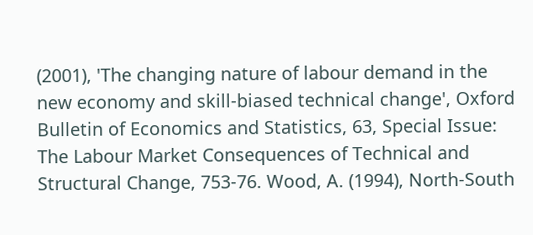(2001), 'The changing nature of labour demand in the new economy and skill-biased technical change', Oxford Bulletin of Economics and Statistics, 63, Special Issue: The Labour Market Consequences of Technical and Structural Change, 753-76. Wood, A. (1994), North-South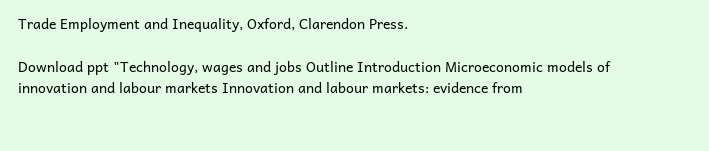Trade Employment and Inequality, Oxford, Clarendon Press.

Download ppt "Technology, wages and jobs Outline Introduction Microeconomic models of innovation and labour markets Innovation and labour markets: evidence from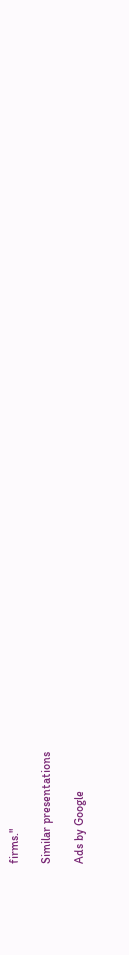firms."

Similar presentations

Ads by Google